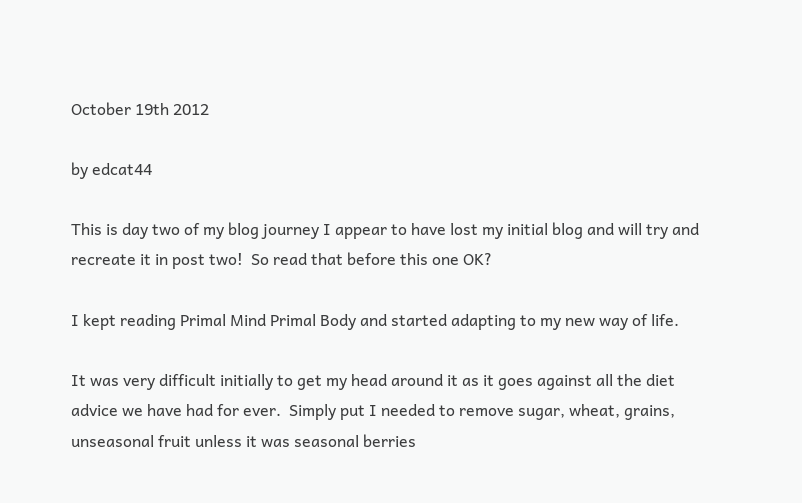October 19th 2012

by edcat44

This is day two of my blog journey I appear to have lost my initial blog and will try and recreate it in post two!  So read that before this one OK?

I kept reading Primal Mind Primal Body and started adapting to my new way of life.

It was very difficult initially to get my head around it as it goes against all the diet advice we have had for ever.  Simply put I needed to remove sugar, wheat, grains, unseasonal fruit unless it was seasonal berries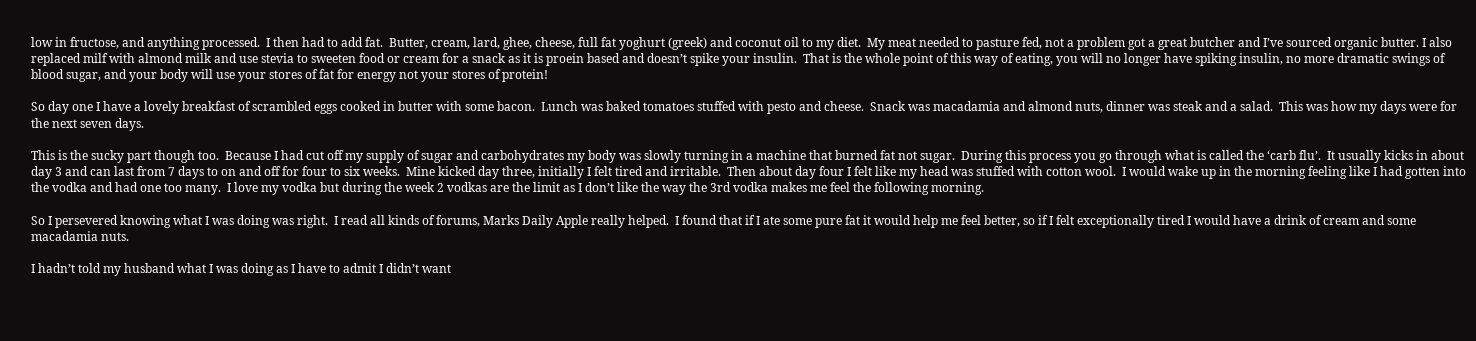low in fructose, and anything processed.  I then had to add fat.  Butter, cream, lard, ghee, cheese, full fat yoghurt (greek) and coconut oil to my diet.  My meat needed to pasture fed, not a problem got a great butcher and I’ve sourced organic butter. I also replaced milf with almond milk and use stevia to sweeten food or cream for a snack as it is proein based and doesn’t spike your insulin.  That is the whole point of this way of eating, you will no longer have spiking insulin, no more dramatic swings of blood sugar, and your body will use your stores of fat for energy not your stores of protein!

So day one I have a lovely breakfast of scrambled eggs cooked in butter with some bacon.  Lunch was baked tomatoes stuffed with pesto and cheese.  Snack was macadamia and almond nuts, dinner was steak and a salad.  This was how my days were for the next seven days.

This is the sucky part though too.  Because I had cut off my supply of sugar and carbohydrates my body was slowly turning in a machine that burned fat not sugar.  During this process you go through what is called the ‘carb flu’.  It usually kicks in about day 3 and can last from 7 days to on and off for four to six weeks.  Mine kicked day three, initially I felt tired and irritable.  Then about day four I felt like my head was stuffed with cotton wool.  I would wake up in the morning feeling like I had gotten into the vodka and had one too many.  I love my vodka but during the week 2 vodkas are the limit as I don’t like the way the 3rd vodka makes me feel the following morning.

So I persevered knowing what I was doing was right.  I read all kinds of forums, Marks Daily Apple really helped.  I found that if I ate some pure fat it would help me feel better, so if I felt exceptionally tired I would have a drink of cream and some macadamia nuts.

I hadn’t told my husband what I was doing as I have to admit I didn’t want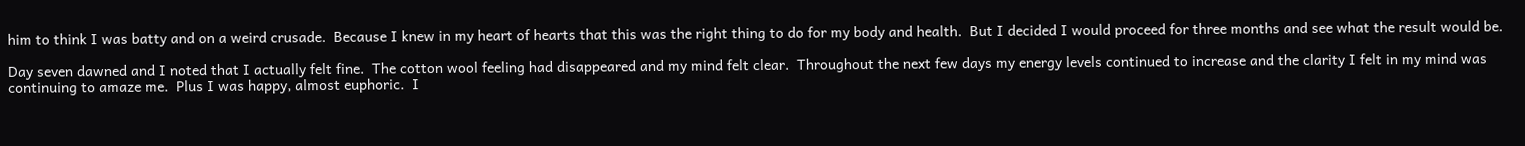him to think I was batty and on a weird crusade.  Because I knew in my heart of hearts that this was the right thing to do for my body and health.  But I decided I would proceed for three months and see what the result would be.

Day seven dawned and I noted that I actually felt fine.  The cotton wool feeling had disappeared and my mind felt clear.  Throughout the next few days my energy levels continued to increase and the clarity I felt in my mind was continuing to amaze me.  Plus I was happy, almost euphoric.  I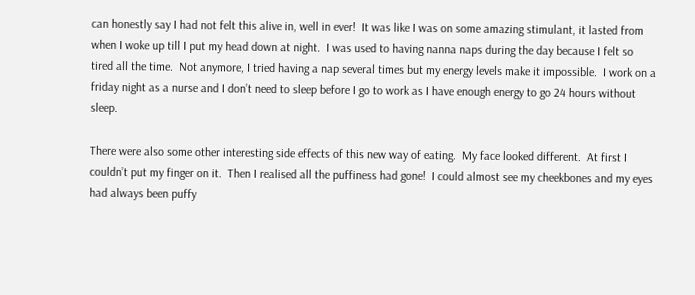can honestly say I had not felt this alive in, well in ever!  It was like I was on some amazing stimulant, it lasted from when I woke up till I put my head down at night.  I was used to having nanna naps during the day because I felt so tired all the time.  Not anymore, I tried having a nap several times but my energy levels make it impossible.  I work on a friday night as a nurse and I don’t need to sleep before I go to work as I have enough energy to go 24 hours without sleep.

There were also some other interesting side effects of this new way of eating.  My face looked different.  At first I couldn’t put my finger on it.  Then I realised all the puffiness had gone!  I could almost see my cheekbones and my eyes had always been puffy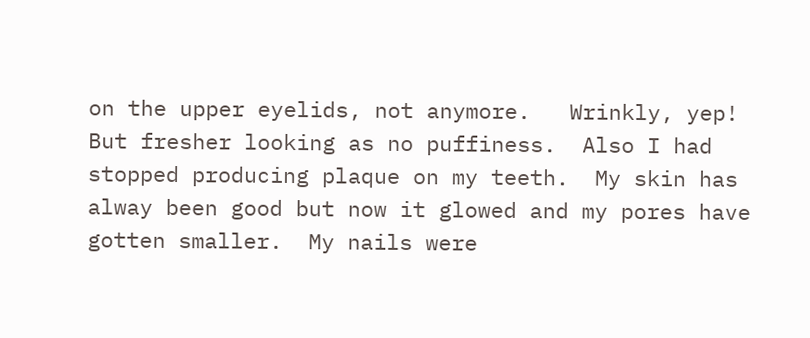on the upper eyelids, not anymore.   Wrinkly, yep!  But fresher looking as no puffiness.  Also I had stopped producing plaque on my teeth.  My skin has alway been good but now it glowed and my pores have gotten smaller.  My nails were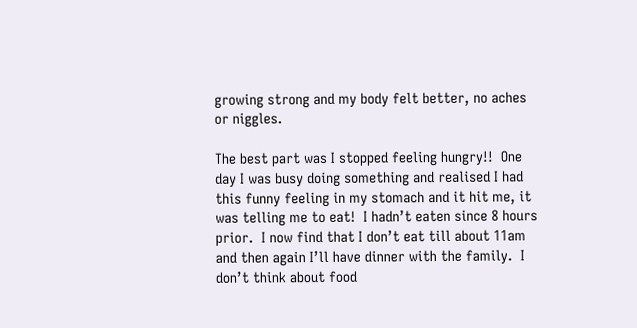growing strong and my body felt better, no aches or niggles.

The best part was I stopped feeling hungry!!  One day I was busy doing something and realised I had this funny feeling in my stomach and it hit me, it was telling me to eat!  I hadn’t eaten since 8 hours prior.  I now find that I don’t eat till about 11am and then again I’ll have dinner with the family.  I don’t think about food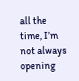all the time, I’m not always opening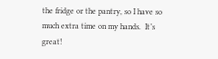the fridge or the pantry, so I have so much extra time on my hands.  It’s great!